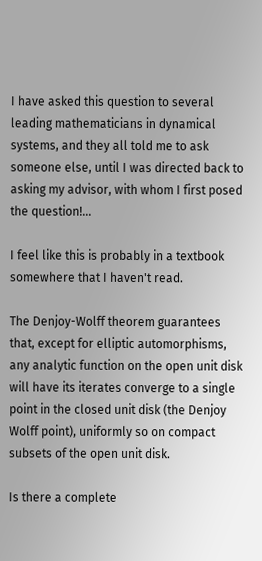I have asked this question to several leading mathematicians in dynamical systems, and they all told me to ask someone else, until I was directed back to asking my advisor, with whom I first posed the question!...

I feel like this is probably in a textbook somewhere that I haven't read.

The Denjoy-Wolff theorem guarantees that, except for elliptic automorphisms, any analytic function on the open unit disk will have its iterates converge to a single point in the closed unit disk (the Denjoy Wolff point), uniformly so on compact subsets of the open unit disk.

Is there a complete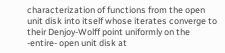characterization of functions from the open unit disk into itself whose iterates converge to their Denjoy-Wolff point uniformly on the -entire- open unit disk at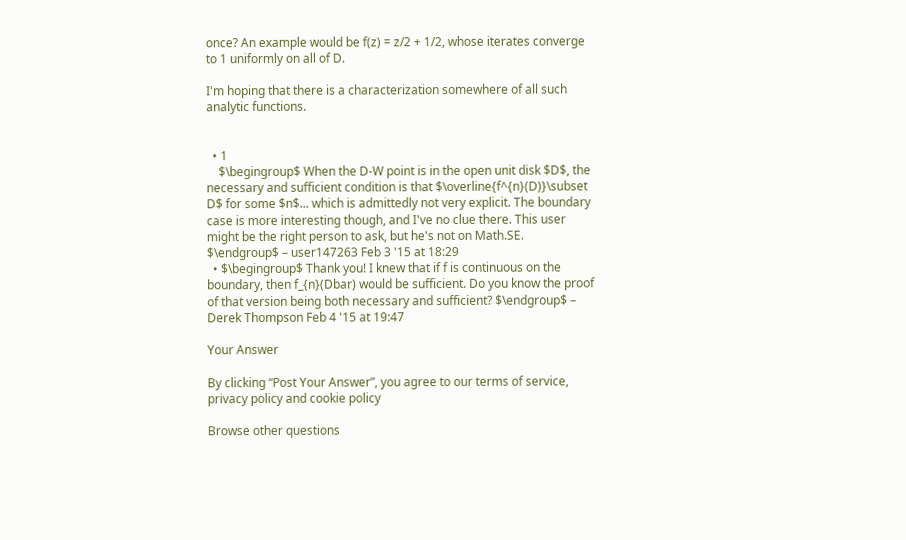once? An example would be f(z) = z/2 + 1/2, whose iterates converge to 1 uniformly on all of D.

I'm hoping that there is a characterization somewhere of all such analytic functions.


  • 1
    $\begingroup$ When the D-W point is in the open unit disk $D$, the necessary and sufficient condition is that $\overline{f^{n}(D)}\subset D$ for some $n$... which is admittedly not very explicit. The boundary case is more interesting though, and I've no clue there. This user might be the right person to ask, but he's not on Math.SE. $\endgroup$ – user147263 Feb 3 '15 at 18:29
  • $\begingroup$ Thank you! I knew that if f is continuous on the boundary, then f_{n}(Dbar) would be sufficient. Do you know the proof of that version being both necessary and sufficient? $\endgroup$ – Derek Thompson Feb 4 '15 at 19:47

Your Answer

By clicking “Post Your Answer”, you agree to our terms of service, privacy policy and cookie policy

Browse other questions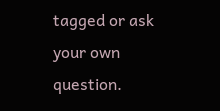tagged or ask your own question.